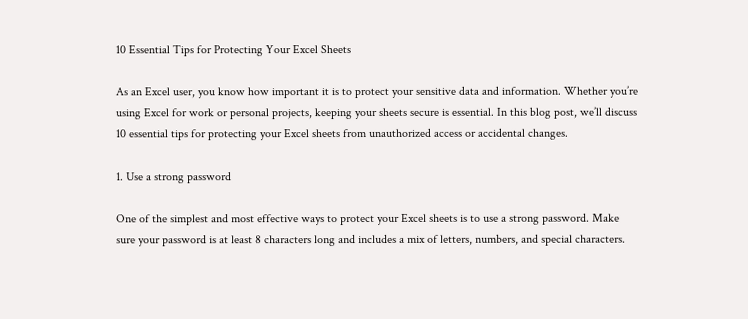10 Essential Tips for Protecting Your Excel Sheets

As an Excel user, you know how important it is to protect your sensitive data and information. Whether you’re using Excel for work or personal projects, keeping your sheets secure is essential. In this blog post, we’ll discuss 10 essential tips for protecting your Excel sheets from unauthorized access or accidental changes.

1. Use a strong password

One of the simplest and most effective ways to protect your Excel sheets is to use a strong password. Make sure your password is at least 8 characters long and includes a mix of letters, numbers, and special characters.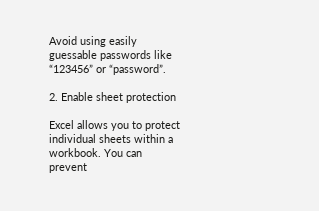Avoid using easily guessable passwords like “123456” or “password”.

2. Enable sheet protection

Excel allows you to protect individual sheets within a workbook. You can prevent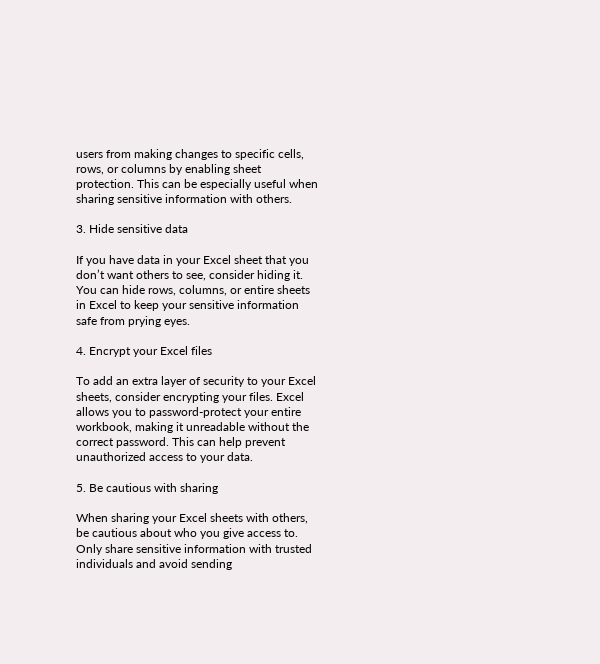users from making changes to specific cells, rows, or columns by enabling sheet protection. This can be especially useful when sharing sensitive information with others.

3. Hide sensitive data

If you have data in your Excel sheet that you don’t want others to see, consider hiding it. You can hide rows, columns, or entire sheets in Excel to keep your sensitive information safe from prying eyes.

4. Encrypt your Excel files

To add an extra layer of security to your Excel sheets, consider encrypting your files. Excel allows you to password-protect your entire workbook, making it unreadable without the correct password. This can help prevent unauthorized access to your data.

5. Be cautious with sharing

When sharing your Excel sheets with others, be cautious about who you give access to. Only share sensitive information with trusted individuals and avoid sending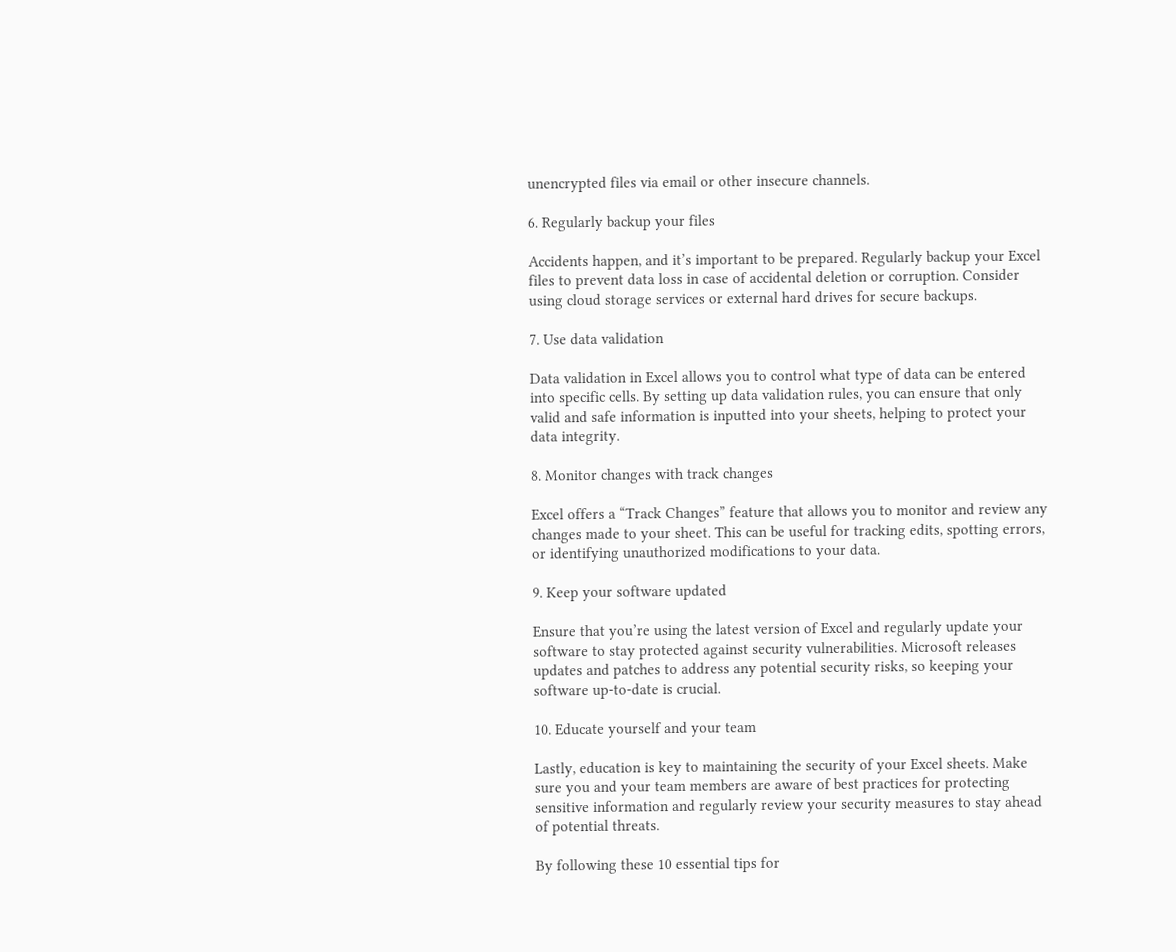unencrypted files via email or other insecure channels.

6. Regularly backup your files

Accidents happen, and it’s important to be prepared. Regularly backup your Excel files to prevent data loss in case of accidental deletion or corruption. Consider using cloud storage services or external hard drives for secure backups.

7. Use data validation

Data validation in Excel allows you to control what type of data can be entered into specific cells. By setting up data validation rules, you can ensure that only valid and safe information is inputted into your sheets, helping to protect your data integrity.

8. Monitor changes with track changes

Excel offers a “Track Changes” feature that allows you to monitor and review any changes made to your sheet. This can be useful for tracking edits, spotting errors, or identifying unauthorized modifications to your data.

9. Keep your software updated

Ensure that you’re using the latest version of Excel and regularly update your software to stay protected against security vulnerabilities. Microsoft releases updates and patches to address any potential security risks, so keeping your software up-to-date is crucial.

10. Educate yourself and your team

Lastly, education is key to maintaining the security of your Excel sheets. Make sure you and your team members are aware of best practices for protecting sensitive information and regularly review your security measures to stay ahead of potential threats.

By following these 10 essential tips for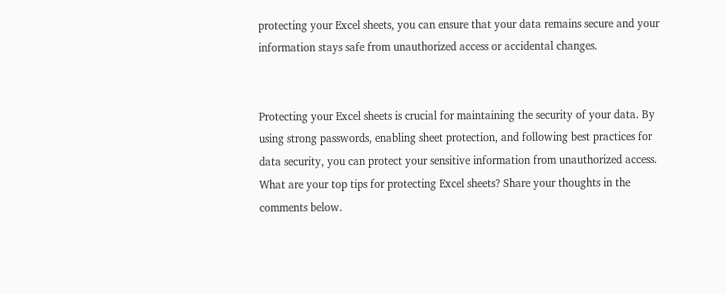protecting your Excel sheets, you can ensure that your data remains secure and your information stays safe from unauthorized access or accidental changes.


Protecting your Excel sheets is crucial for maintaining the security of your data. By using strong passwords, enabling sheet protection, and following best practices for data security, you can protect your sensitive information from unauthorized access. What are your top tips for protecting Excel sheets? Share your thoughts in the comments below.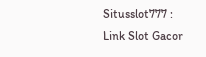Situsslot777 : Link Slot Gacor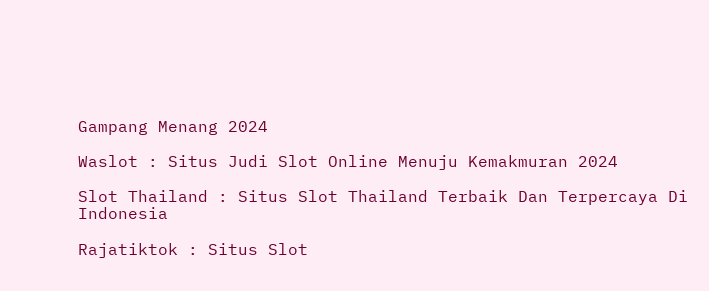Gampang Menang 2024

Waslot : Situs Judi Slot Online Menuju Kemakmuran 2024

Slot Thailand : Situs Slot Thailand Terbaik Dan Terpercaya Di Indonesia

Rajatiktok : Situs Slot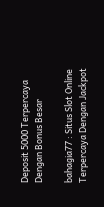Deposit 5000 Terpercaya Dengan Bonus Besar

bahagia77 : Situs Slot Online Terpercaya Dengan Jackpot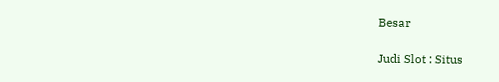Besar

Judi Slot : Situs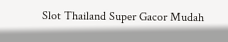Slot Thailand Super Gacor Mudah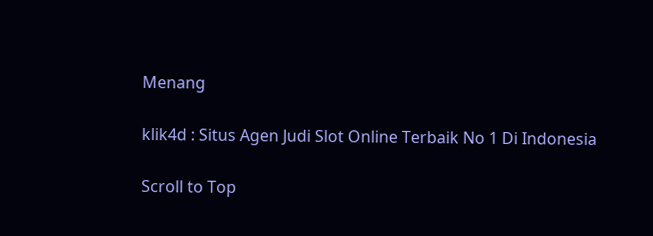Menang

klik4d : Situs Agen Judi Slot Online Terbaik No 1 Di Indonesia

Scroll to Top